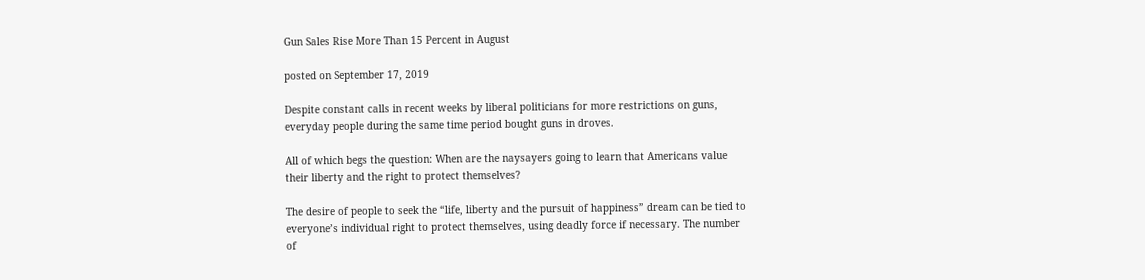Gun Sales Rise More Than 15 Percent in August

posted on September 17, 2019

Despite constant calls in recent weeks by liberal politicians for more restrictions on guns, everyday people during the same time period bought guns in droves.

All of which begs the question: When are the naysayers going to learn that Americans value their liberty and the right to protect themselves?

The desire of people to seek the “life, liberty and the pursuit of happiness” dream can be tied to everyone’s individual right to protect themselves, using deadly force if necessary. The number of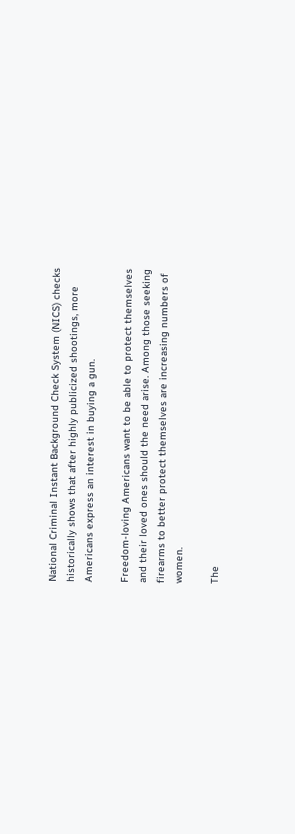National Criminal Instant Background Check System (NICS) checks historically shows that after highly publicized shootings, more Americans express an interest in buying a gun.

Freedom-loving Americans want to be able to protect themselves and their loved ones should the need arise. Among those seeking firearms to better protect themselves are increasing numbers of women.

The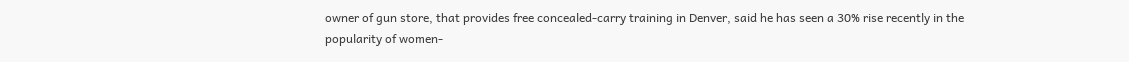owner of gun store, that provides free concealed-carry training in Denver, said he has seen a 30% rise recently in the popularity of women-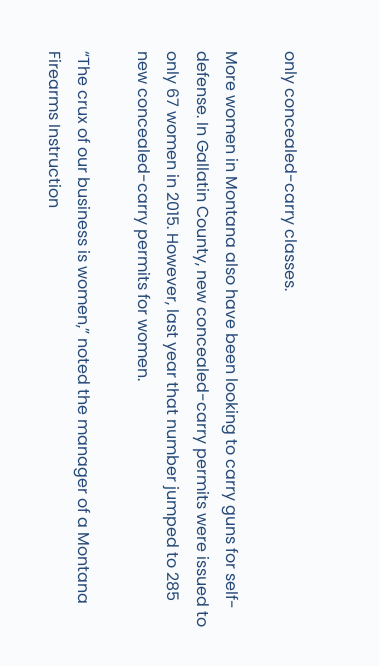only concealed-carry classes.

More women in Montana also have been looking to carry guns for self-defense. In Gallatin County, new concealed-carry permits were issued to only 67 women in 2015. However, last year that number jumped to 285 new concealed-carry permits for women.

“The crux of our business is women,” noted the manager of a Montana Firearms Instruction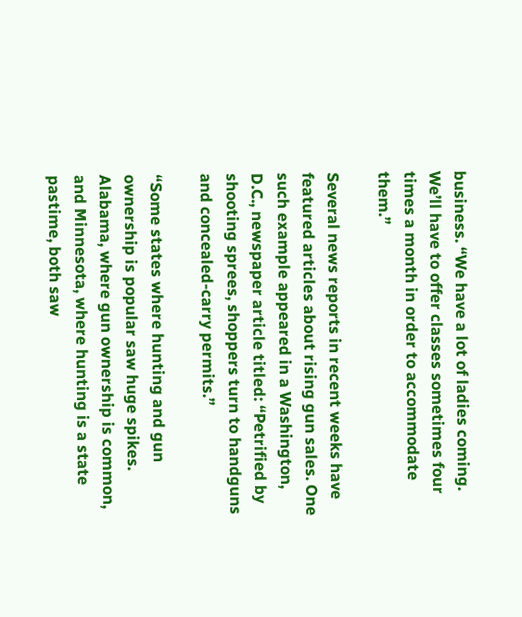business. “We have a lot of ladies coming. We’ll have to offer classes sometimes four times a month in order to accommodate them.”

Several news reports in recent weeks have featured articles about rising gun sales. One such example appeared in a Washington, D.C., newspaper article titled: “Petrified by shooting sprees, shoppers turn to handguns and concealed-carry permits.”

“Some states where hunting and gun ownership is popular saw huge spikes. Alabama, where gun ownership is common, and Minnesota, where hunting is a state pastime, both saw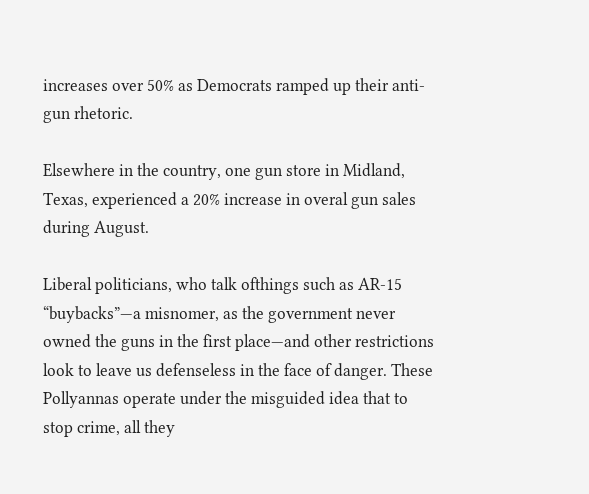increases over 50% as Democrats ramped up their anti-gun rhetoric.

Elsewhere in the country, one gun store in Midland, Texas, experienced a 20% increase in overal gun sales during August.

Liberal politicians, who talk ofthings such as AR-15 “buybacks”—a misnomer, as the government never owned the guns in the first place—and other restrictions look to leave us defenseless in the face of danger. These Pollyannas operate under the misguided idea that to stop crime, all they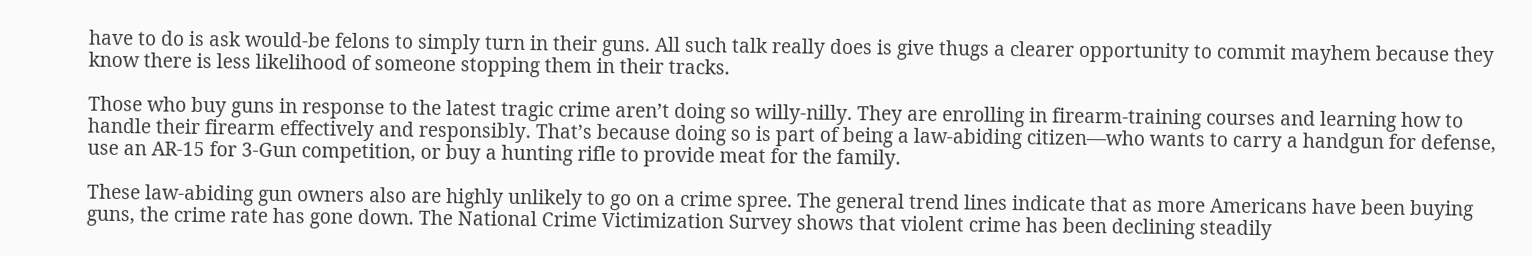have to do is ask would-be felons to simply turn in their guns. All such talk really does is give thugs a clearer opportunity to commit mayhem because they know there is less likelihood of someone stopping them in their tracks.

Those who buy guns in response to the latest tragic crime aren’t doing so willy-nilly. They are enrolling in firearm-training courses and learning how to handle their firearm effectively and responsibly. That’s because doing so is part of being a law-abiding citizen—who wants to carry a handgun for defense, use an AR-15 for 3-Gun competition, or buy a hunting rifle to provide meat for the family.

These law-abiding gun owners also are highly unlikely to go on a crime spree. The general trend lines indicate that as more Americans have been buying guns, the crime rate has gone down. The National Crime Victimization Survey shows that violent crime has been declining steadily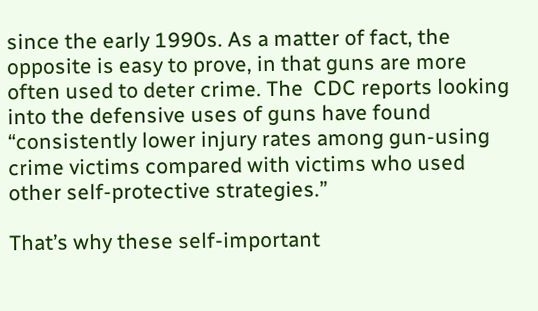since the early 1990s. As a matter of fact, the opposite is easy to prove, in that guns are more often used to deter crime. The  CDC reports looking into the defensive uses of guns have found “consistently lower injury rates among gun-using crime victims compared with victims who used other self-protective strategies.”

That’s why these self-important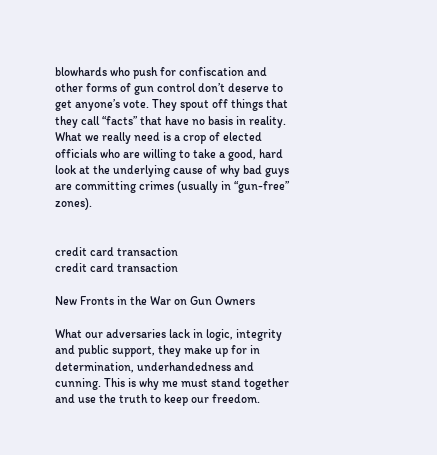blowhards who push for confiscation and other forms of gun control don’t deserve to get anyone’s vote. They spout off things that they call “facts” that have no basis in reality. What we really need is a crop of elected officials who are willing to take a good, hard look at the underlying cause of why bad guys are committing crimes (usually in “gun-free” zones).


credit card transaction
credit card transaction

New Fronts in the War on Gun Owners

What our adversaries lack in logic, integrity and public support, they make up for in determination, underhandedness and cunning. This is why me must stand together and use the truth to keep our freedom.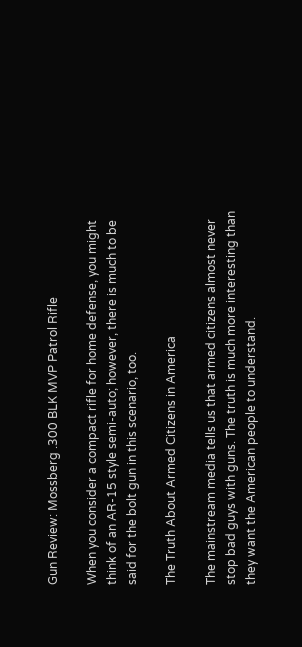Gun Review: Mossberg .300 BLK MVP Patrol Rifle

When you consider a compact rifle for home defense, you might think of an AR-15 style semi-auto; however, there is much to be said for the bolt gun in this scenario, too.

The Truth About Armed Citizens in America

The mainstream media tells us that armed citizens almost never stop bad guys with guns. The truth is much more interesting than they want the American people to understand.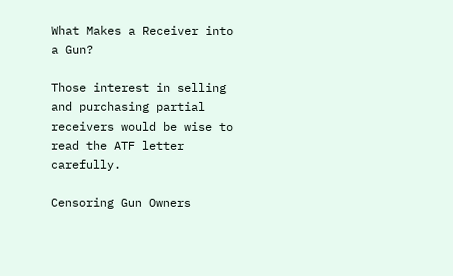What Makes a Receiver into a Gun?

Those interest in selling and purchasing partial receivers would be wise to read the ATF letter carefully.

Censoring Gun Owners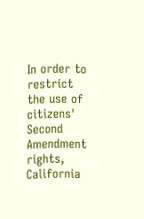In order to restrict the use of citizens' Second Amendment rights, California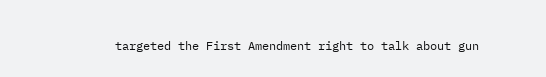targeted the First Amendment right to talk about gun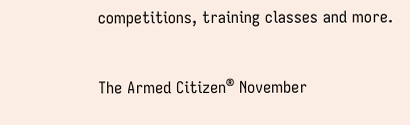competitions, training classes and more.

The Armed Citizen® November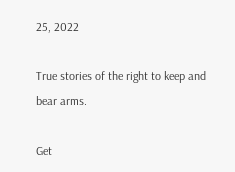25, 2022

True stories of the right to keep and bear arms.

Get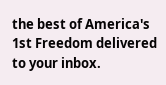the best of America's 1st Freedom delivered to your inbox.